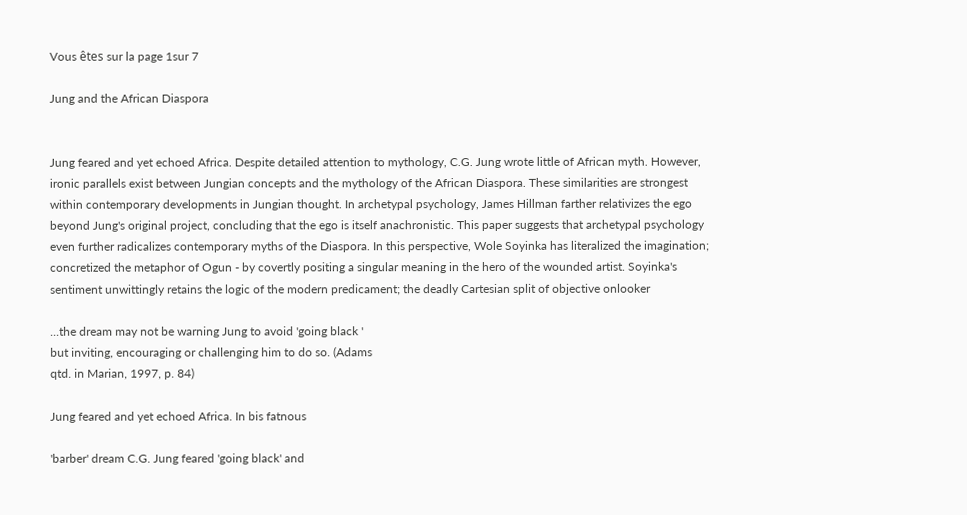Vous êtes sur la page 1sur 7

Jung and the African Diaspora


Jung feared and yet echoed Africa. Despite detailed attention to mythology, C.G. Jung wrote little of African myth. However,
ironic parallels exist between Jungian concepts and the mythology of the African Diaspora. These similarities are strongest
within contemporary developments in Jungian thought. In archetypal psychology, James Hillman farther relativizes the ego
beyond Jung's original project, concluding that the ego is itself anachronistic. This paper suggests that archetypal psychology
even further radicalizes contemporary myths of the Diaspora. In this perspective, Wole Soyinka has literalized the imagination;
concretized the metaphor of Ogun - by covertly positing a singular meaning in the hero of the wounded artist. Soyinka's
sentiment unwittingly retains the logic of the modern predicament; the deadly Cartesian split of objective onlooker

...the dream may not be warning Jung to avoid 'going black '
but inviting, encouraging or challenging him to do so. (Adams
qtd. in Marian, 1997, p. 84)

Jung feared and yet echoed Africa. In bis fatnous

'barber' dream C.G. Jung feared 'going black' and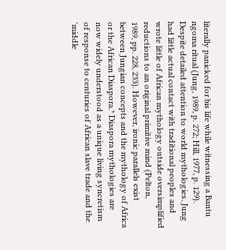literally panicked for bis life while witnessing a Bantu
ngoma ritual (Jung, 1989, p. 272; Hill, 1977, p. 129).
Despite detailed attention to world mythologies, Jung
had little actual contact with traditional peoples and
wrote little of African mythology outside oversimplified reductions to an original primitive mind (Pelton,
1989, pp. 228, 233). However, ironic parallels exist
between Jungian concepts and the mythology of Africa
or the African Diaspora.* Diaspora mythologies are
now widely understood as a unique living syncretism
of response to centuries of African slave trade and the
'middle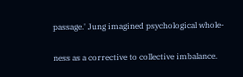passage.' Jung imagined psychological whole-

ness as a corrective to collective imbalance.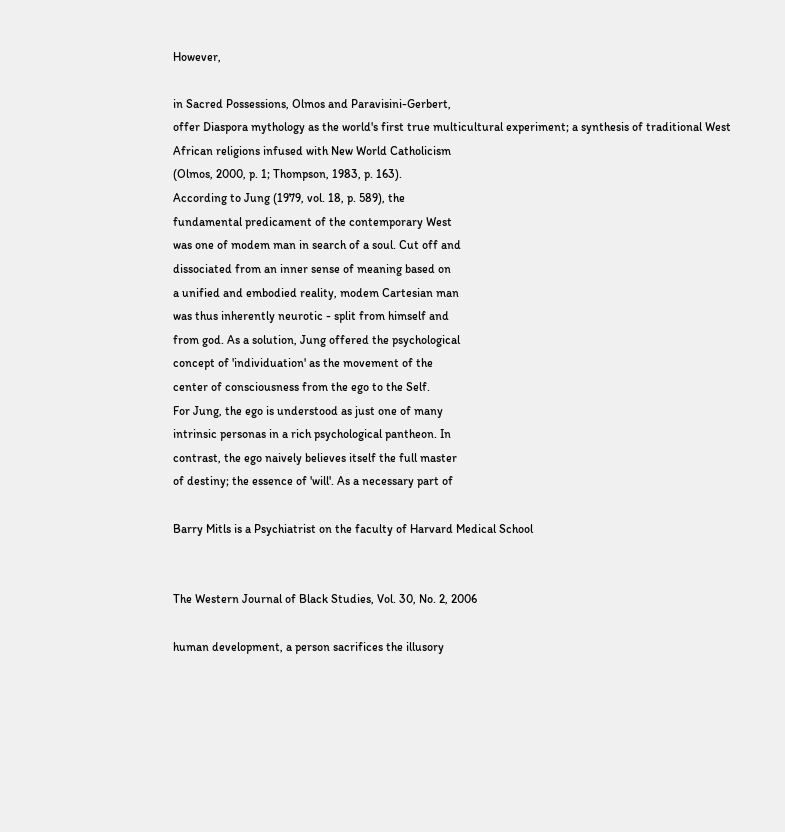However,

in Sacred Possessions, Olmos and Paravisini-Gerbert,
offer Diaspora mythology as the world's first true multicultural experiment; a synthesis of traditional West
African religions infused with New World Catholicism
(Olmos, 2000, p. 1; Thompson, 1983, p. 163).
According to Jung (1979, vol. 18, p. 589), the
fundamental predicament of the contemporary West
was one of modem man in search of a soul. Cut off and
dissociated from an inner sense of meaning based on
a unified and embodied reality, modem Cartesian man
was thus inherently neurotic - split from himself and
from god. As a solution, Jung offered the psychological
concept of 'individuation' as the movement of the
center of consciousness from the ego to the Self.
For Jung, the ego is understood as just one of many
intrinsic personas in a rich psychological pantheon. In
contrast, the ego naively believes itself the full master
of destiny; the essence of 'will'. As a necessary part of

Barry Mitls is a Psychiatrist on the faculty of Harvard Medical School


The Western Journal of Black Studies, Vol. 30, No. 2, 2006

human development, a person sacrifices the illusory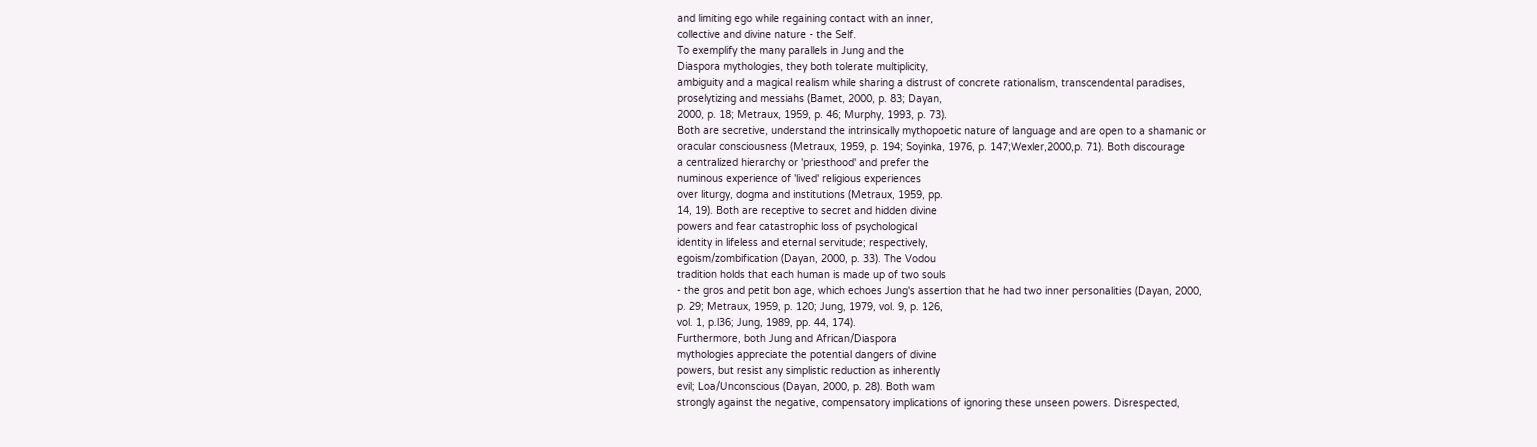and limiting ego while regaining contact with an inner,
collective and divine nature - the Self.
To exemplify the many parallels in Jung and the
Diaspora mythologies, they both tolerate multiplicity,
ambiguity and a magical realism while sharing a distrust of concrete rationalism, transcendental paradises,
proselytizing and messiahs (Bamet, 2000, p. 83; Dayan,
2000, p. 18; Metraux, 1959, p. 46; Murphy, 1993, p. 73).
Both are secretive, understand the intrinsically mythopoetic nature of language and are open to a shamanic or
oracular consciousness (Metraux, 1959, p. 194; Soyinka, 1976, p. 147;Wexler,2000,p. 71). Both discourage
a centralized hierarchy or 'priesthood' and prefer the
numinous experience of 'lived' religious experiences
over liturgy, dogma and institutions (Metraux, 1959, pp.
14, 19). Both are receptive to secret and hidden divine
powers and fear catastrophic loss of psychological
identity in lifeless and eternal servitude; respectively,
egoism/zombification (Dayan, 2000, p. 33). The Vodou
tradition holds that each human is made up of two souls
- the gros and petit bon age, which echoes Jung's assertion that he had two inner personalities (Dayan, 2000,
p. 29; Metraux, 1959, p. 120; Jung, 1979, vol. 9, p. 126,
vol. 1, p.l36; Jung, 1989, pp. 44, 174).
Furthermore, both Jung and African/Diaspora
mythologies appreciate the potential dangers of divine
powers, but resist any simplistic reduction as inherently
evil; Loa/Unconscious (Dayan, 2000, p. 28). Both wam
strongly against the negative, compensatory implications of ignoring these unseen powers. Disrespected,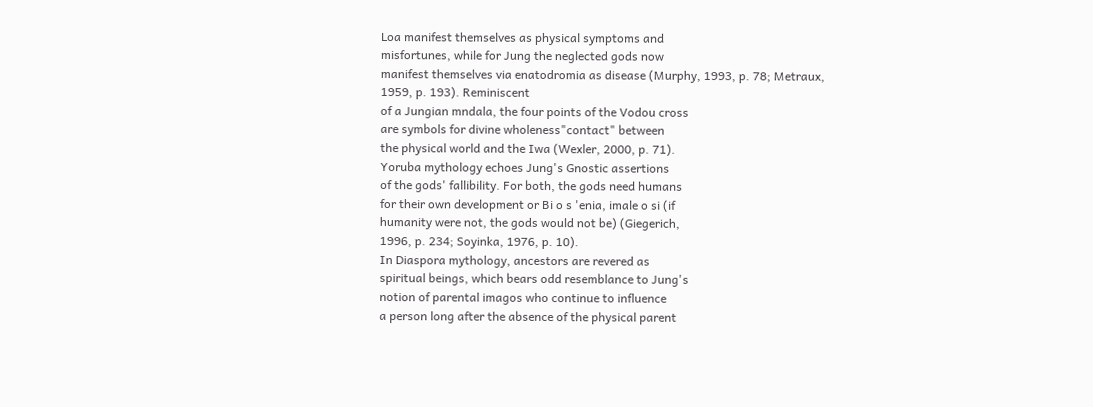Loa manifest themselves as physical symptoms and
misfortunes, while for Jung the neglected gods now
manifest themselves via enatodromia as disease (Murphy, 1993, p. 78; Metraux, 1959, p. 193). Reminiscent
of a Jungian mndala, the four points of the Vodou cross
are symbols for divine wholeness"contact" between
the physical world and the Iwa (Wexler, 2000, p. 71).
Yoruba mythology echoes Jung's Gnostic assertions
of the gods' fallibility. For both, the gods need humans
for their own development or Bi o s 'enia, imale o si (if
humanity were not, the gods would not be) (Giegerich,
1996, p. 234; Soyinka, 1976, p. 10).
In Diaspora mythology, ancestors are revered as
spiritual beings, which bears odd resemblance to Jung's
notion of parental imagos who continue to influence
a person long after the absence of the physical parent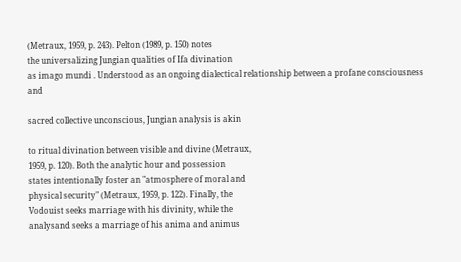(Metraux, 1959, p. 243). Pelton (1989, p. 150) notes
the universalizing Jungian qualities of Ifa divination
as imago mundi . Understood as an ongoing dialectical relationship between a profane consciousness and

sacred collective unconscious, Jungian analysis is akin

to ritual divination between visible and divine (Metraux,
1959, p. 120). Both the analytic hour and possession
states intentionally foster an "atmosphere of moral and
physical security" (Metraux, 1959, p. 122). Finally, the
Vodouist seeks marriage with his divinity, while the
analysand seeks a marriage of his anima and animus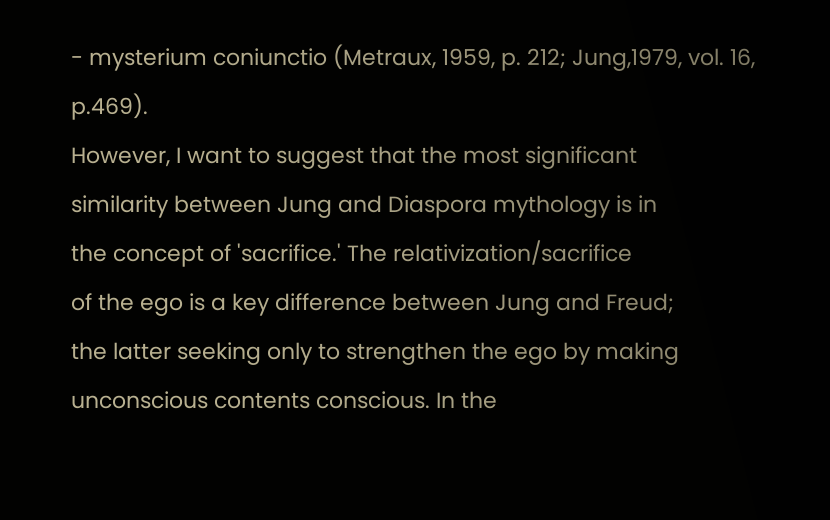- mysterium coniunctio (Metraux, 1959, p. 212; Jung,1979, vol. 16, p.469).
However, I want to suggest that the most significant
similarity between Jung and Diaspora mythology is in
the concept of 'sacrifice.' The relativization/sacrifice
of the ego is a key difference between Jung and Freud;
the latter seeking only to strengthen the ego by making
unconscious contents conscious. In the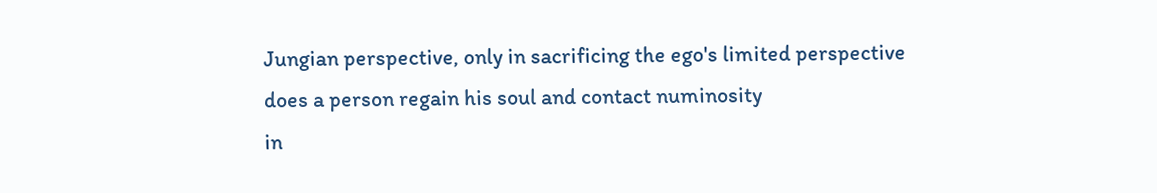Jungian perspective, only in sacrificing the ego's limited perspective
does a person regain his soul and contact numinosity
in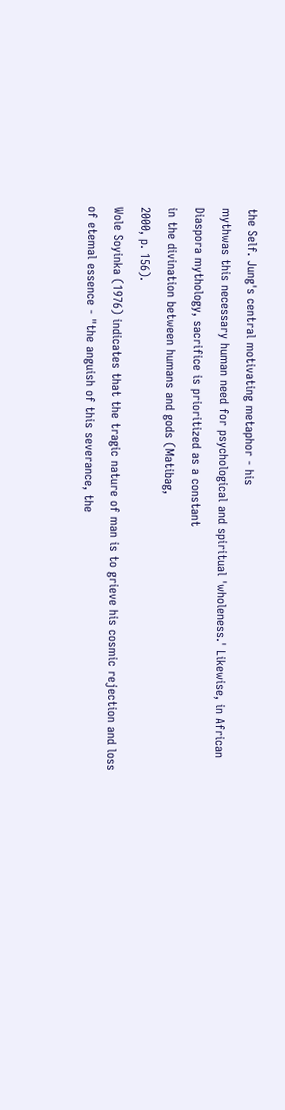the Self. Jung's central motivating metaphor - his
mythwas this necessary human need for psychological and spiritual 'wholeness.' Likewise, in African
Diaspora mythology, sacrifice is prioritized as a constant
in the divination between humans and gods (Matibag,
2000, p. 156).
Wole Soyinka (1976) indicates that the tragic nature of man is to grieve his cosmic rejection and loss
of etemal essence - "the anguish of this severance, the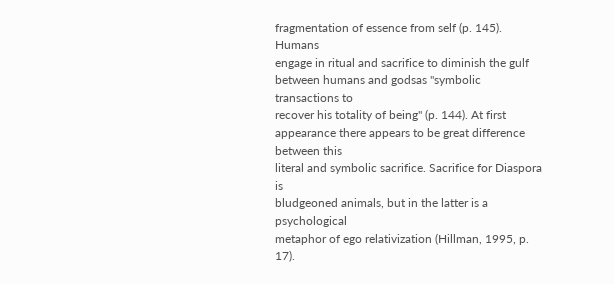fragmentation of essence from self (p. 145). Humans
engage in ritual and sacrifice to diminish the gulf between humans and godsas "symbolic transactions to
recover his totality of being" (p. 144). At first appearance there appears to be great difference between this
literal and symbolic sacrifice. Sacrifice for Diaspora is
bludgeoned animals, but in the latter is a psychological
metaphor of ego relativization (Hillman, 1995, p. 17).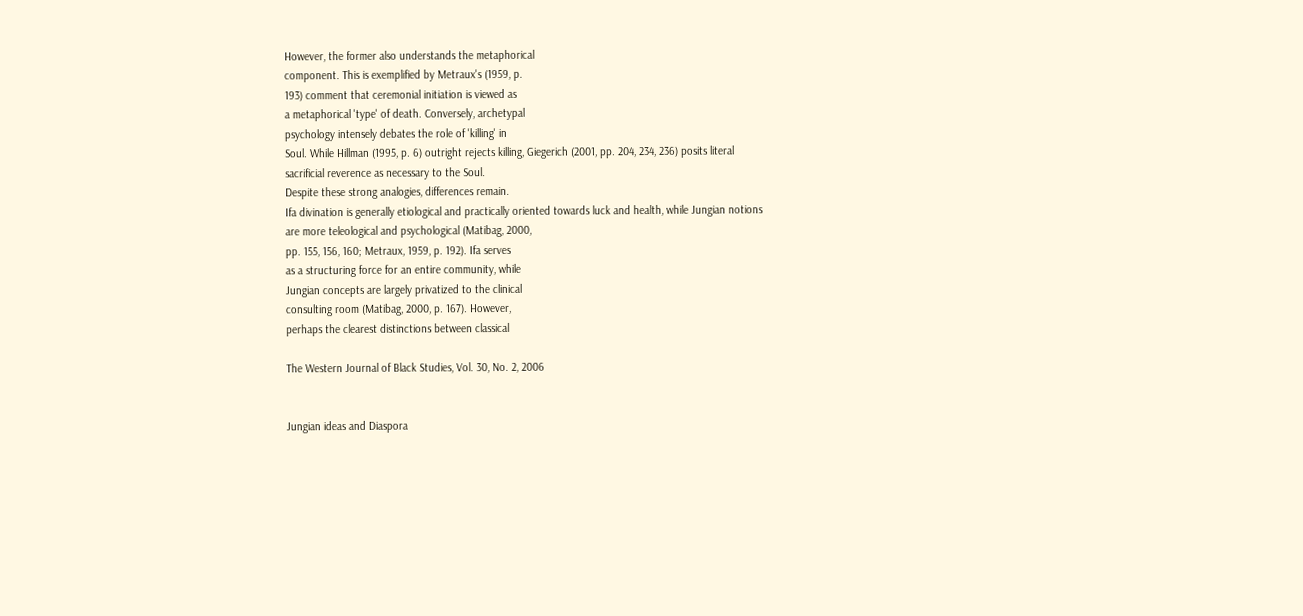However, the former also understands the metaphorical
component. This is exemplified by Metraux's (1959, p.
193) comment that ceremonial initiation is viewed as
a metaphorical 'type' of death. Conversely, archetypal
psychology intensely debates the role of 'killing' in
Soul. While Hillman (1995, p. 6) outright rejects killing, Giegerich (2001, pp. 204, 234, 236) posits literal
sacrificial reverence as necessary to the Soul.
Despite these strong analogies, differences remain.
Ifa divination is generally etiological and practically oriented towards luck and health, while Jungian notions
are more teleological and psychological (Matibag, 2000,
pp. 155, 156, 160; Metraux, 1959, p. 192). Ifa serves
as a structuring force for an entire community, while
Jungian concepts are largely privatized to the clinical
consulting room (Matibag, 2000, p. 167). However,
perhaps the clearest distinctions between classical

The Western Journal of Black Studies, Vol. 30, No. 2, 2006


Jungian ideas and Diaspora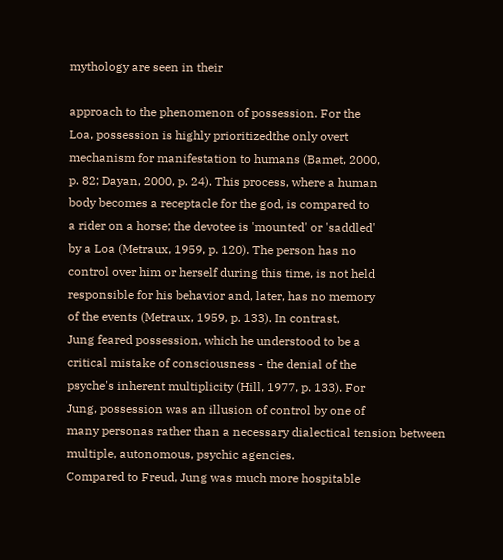mythology are seen in their

approach to the phenomenon of possession. For the
Loa, possession is highly prioritizedthe only overt
mechanism for manifestation to humans (Bamet, 2000,
p. 82; Dayan, 2000, p. 24). This process, where a human
body becomes a receptacle for the god, is compared to
a rider on a horse; the devotee is 'mounted' or 'saddled'
by a Loa (Metraux, 1959, p. 120). The person has no
control over him or herself during this time, is not held
responsible for his behavior and, later, has no memory
of the events (Metraux, 1959, p. 133). In contrast,
Jung feared possession, which he understood to be a
critical mistake of consciousness - the denial of the
psyche's inherent multiplicity (Hill, 1977, p. 133). For
Jung, possession was an illusion of control by one of
many personas rather than a necessary dialectical tension between multiple, autonomous, psychic agencies.
Compared to Freud, Jung was much more hospitable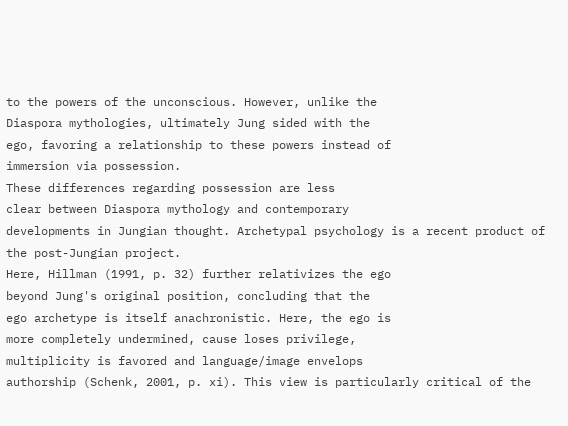to the powers of the unconscious. However, unlike the
Diaspora mythologies, ultimately Jung sided with the
ego, favoring a relationship to these powers instead of
immersion via possession.
These differences regarding possession are less
clear between Diaspora mythology and contemporary
developments in Jungian thought. Archetypal psychology is a recent product of the post-Jungian project.
Here, Hillman (1991, p. 32) further relativizes the ego
beyond Jung's original position, concluding that the
ego archetype is itself anachronistic. Here, the ego is
more completely undermined, cause loses privilege,
multiplicity is favored and language/image envelops
authorship (Schenk, 2001, p. xi). This view is particularly critical of the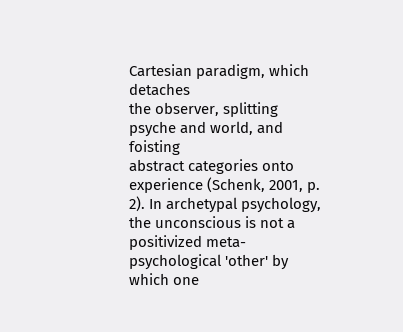Cartesian paradigm, which detaches
the observer, splitting psyche and world, and foisting
abstract categories onto experience (Schenk, 2001, p.
2). In archetypal psychology, the unconscious is not a
positivized meta-psychological 'other' by which one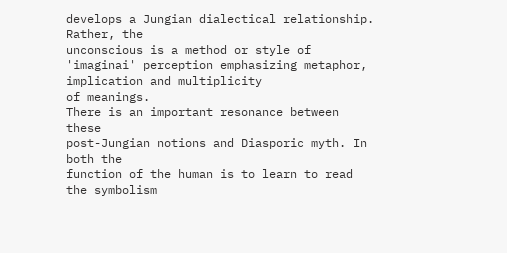develops a Jungian dialectical relationship. Rather, the
unconscious is a method or style of 'imaginai' perception emphasizing metaphor, implication and multiplicity
of meanings.
There is an important resonance between these
post-Jungian notions and Diasporic myth. In both the
function of the human is to learn to read the symbolism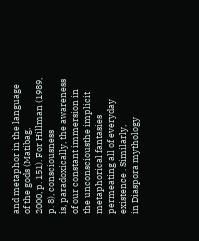and metaphor in the language of the gods (Matibag,
2000, p. 151). For Hillman (1989, p. 8), consciousness
is, paradoxically, the awareness of our constant immersion in the unconsciousthe implicit metaphorical fantasies permeating all of everyday existence . Similarly,
in Diaspora mythology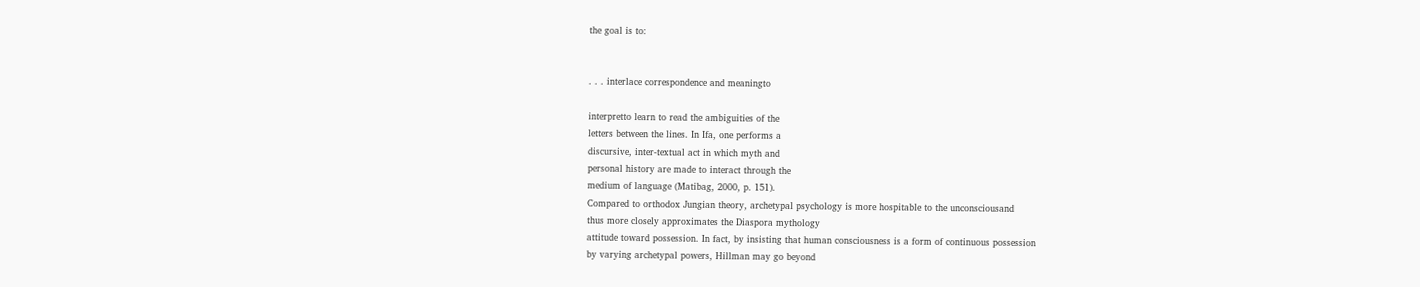the goal is to:


. . . interlace correspondence and meaningto

interpretto learn to read the ambiguities of the
letters between the lines. In Ifa, one performs a
discursive, inter-textual act in which myth and
personal history are made to interact through the
medium of language (Matibag, 2000, p. 151).
Compared to orthodox Jungian theory, archetypal psychology is more hospitable to the unconsciousand
thus more closely approximates the Diaspora mythology
attitude toward possession. In fact, by insisting that human consciousness is a form of continuous possession
by varying archetypal powers, Hillman may go beyond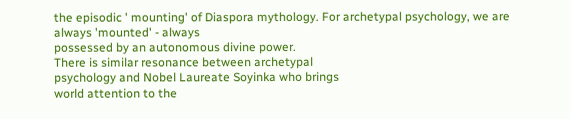the episodic ' mounting' of Diaspora mythology. For archetypal psychology, we are always 'mounted' - always
possessed by an autonomous divine power.
There is similar resonance between archetypal
psychology and Nobel Laureate Soyinka who brings
world attention to the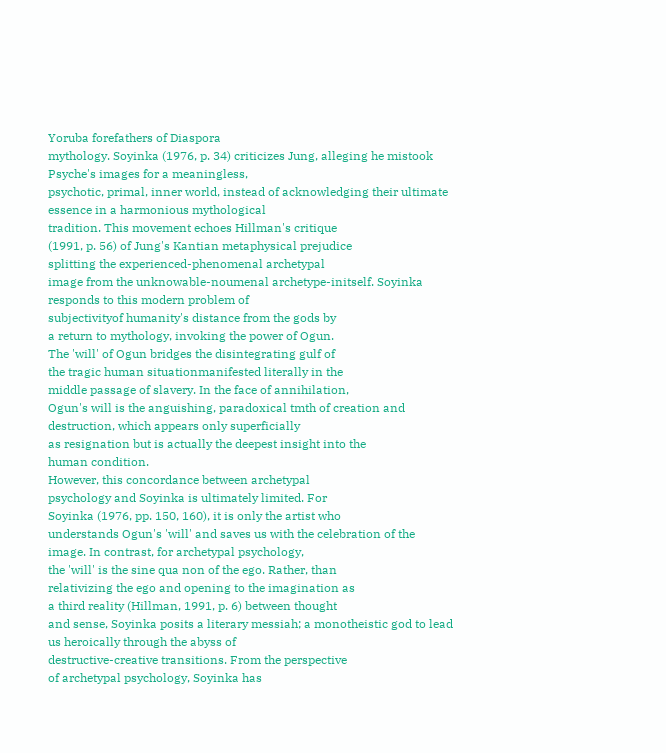Yoruba forefathers of Diaspora
mythology. Soyinka (1976, p. 34) criticizes Jung, alleging he mistook Psyche's images for a meaningless,
psychotic, primal, inner world, instead of acknowledging their ultimate essence in a harmonious mythological
tradition. This movement echoes Hillman's critique
(1991, p. 56) of Jung's Kantian metaphysical prejudice
splitting the experienced-phenomenal archetypal
image from the unknowable-noumenal archetype-initself. Soyinka responds to this modern problem of
subjectivityof humanity's distance from the gods by
a return to mythology, invoking the power of Ogun.
The 'will' of Ogun bridges the disintegrating gulf of
the tragic human situationmanifested literally in the
middle passage of slavery. In the face of annihilation,
Ogun's will is the anguishing, paradoxical tmth of creation and destruction, which appears only superficially
as resignation but is actually the deepest insight into the
human condition.
However, this concordance between archetypal
psychology and Soyinka is ultimately limited. For
Soyinka (1976, pp. 150, 160), it is only the artist who
understands Ogun's 'will' and saves us with the celebration of the image. In contrast, for archetypal psychology,
the 'will' is the sine qua non of the ego. Rather, than
relativizing the ego and opening to the imagination as
a third reality (Hillman, 1991, p. 6) between thought
and sense, Soyinka posits a literary messiah; a monotheistic god to lead us heroically through the abyss of
destructive-creative transitions. From the perspective
of archetypal psychology, Soyinka has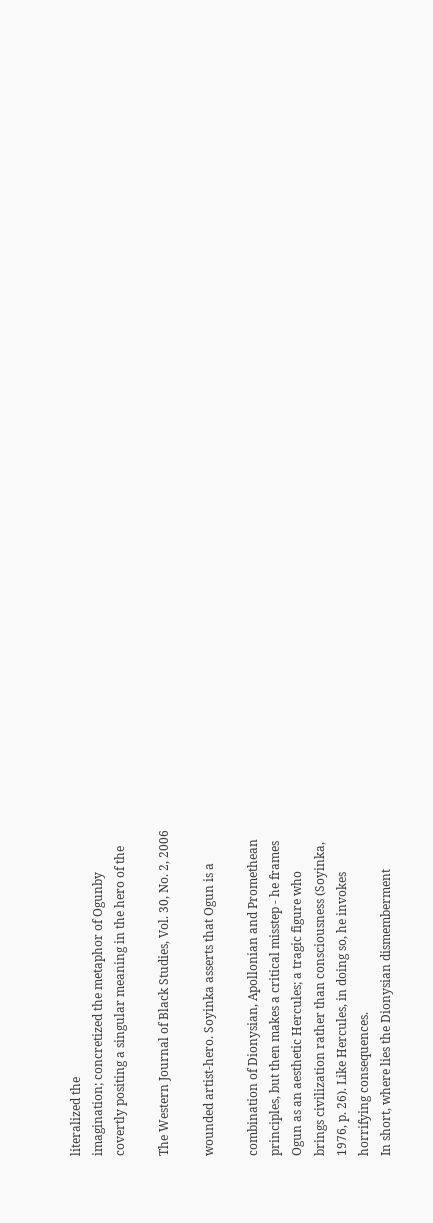literalized the
imagination; concretized the metaphor of Ogunby
covertly positing a singular meaning in the hero of the

The Western Journal of Black Studies, Vol. 30, No. 2, 2006

wounded artist-hero. Soyinka asserts that Ogun is a

combination of Dionysian, Apollonian and Promethean
principles, but then makes a critical misstep - he frames
Ogun as an aesthetic Hercules; a tragic figure who
brings civilization rather than consciousness (Soyinka,
1976, p. 26). Like Hercules, in doing so, he invokes
horrifying consequences.
In short, where lies the Dionysian dismemberment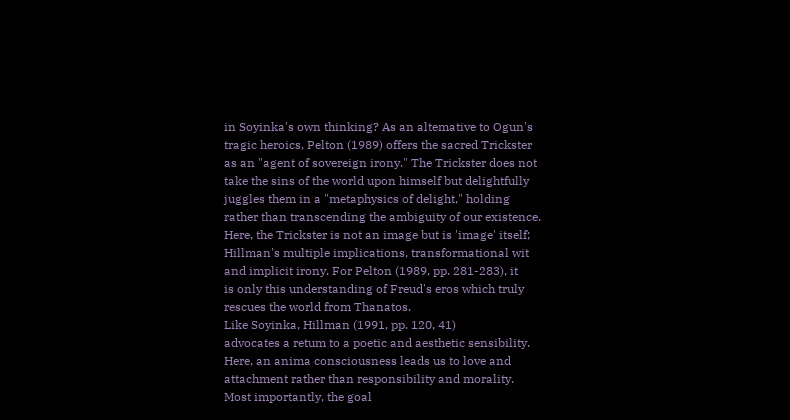in Soyinka's own thinking? As an altemative to Ogun's
tragic heroics, Pelton (1989) offers the sacred Trickster
as an "agent of sovereign irony." The Trickster does not
take the sins of the world upon himself but delightfully
juggles them in a "metaphysics of delight," holding
rather than transcending the ambiguity of our existence.
Here, the Trickster is not an image but is 'image' itself;
Hillman's multiple implications, transformational wit
and implicit irony. For Pelton (1989, pp. 281-283), it
is only this understanding of Freud's eros which truly
rescues the world from Thanatos.
Like Soyinka, Hillman (1991, pp. 120, 41)
advocates a retum to a poetic and aesthetic sensibility.
Here, an anima consciousness leads us to love and
attachment rather than responsibility and morality.
Most importantly, the goal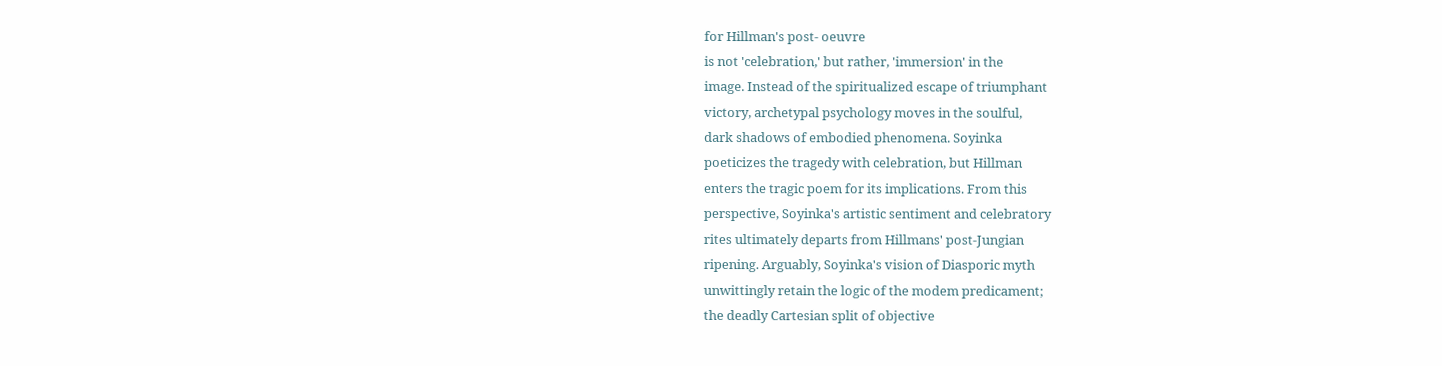for Hillman's post- oeuvre
is not 'celebration,' but rather, 'immersion' in the
image. Instead of the spiritualized escape of triumphant
victory, archetypal psychology moves in the soulful,
dark shadows of embodied phenomena. Soyinka
poeticizes the tragedy with celebration, but Hillman
enters the tragic poem for its implications. From this
perspective, Soyinka's artistic sentiment and celebratory
rites ultimately departs from Hillmans' post-Jungian
ripening. Arguably, Soyinka's vision of Diasporic myth
unwittingly retain the logic of the modem predicament;
the deadly Cartesian split of objective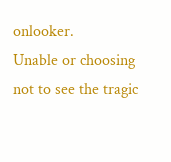onlooker.
Unable or choosing not to see the tragic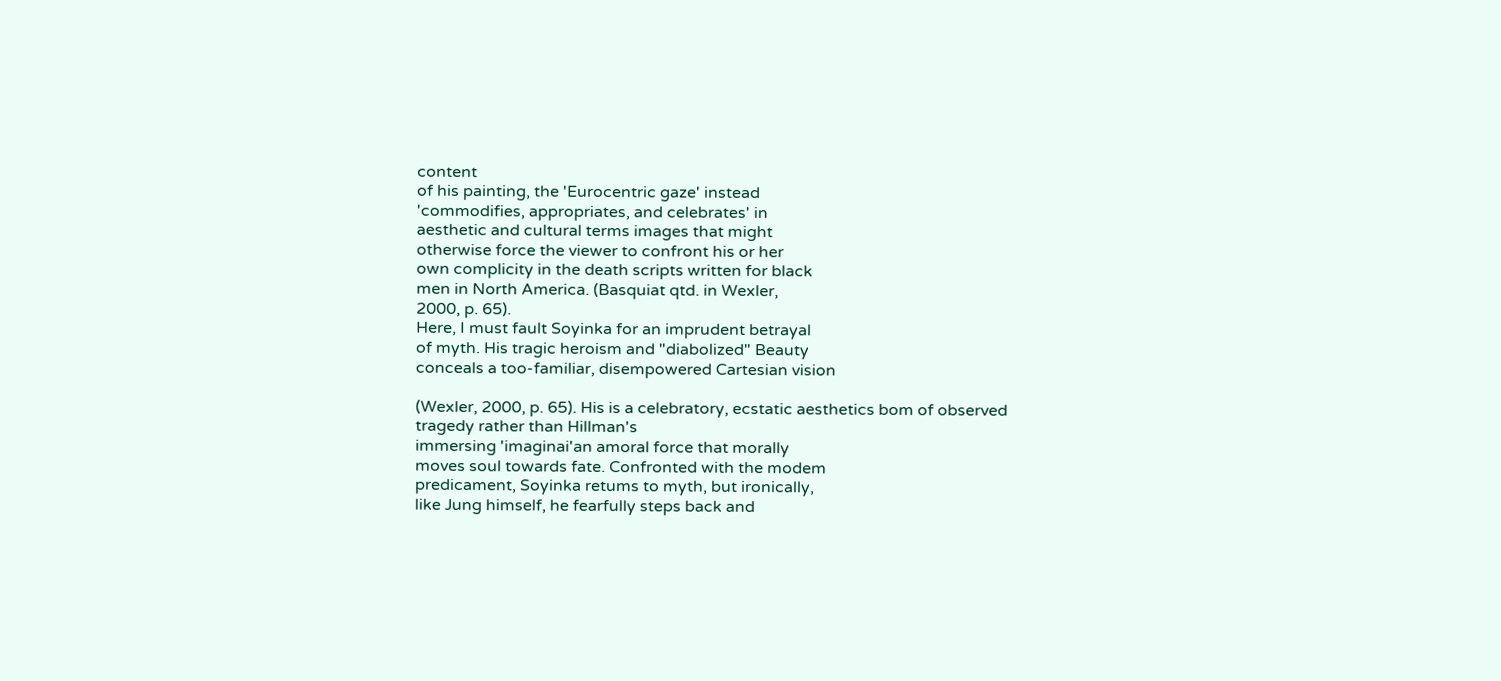content
of his painting, the 'Eurocentric gaze' instead
'commodifies, appropriates, and celebrates' in
aesthetic and cultural terms images that might
otherwise force the viewer to confront his or her
own complicity in the death scripts written for black
men in North America. (Basquiat qtd. in Wexler,
2000, p. 65).
Here, I must fault Soyinka for an imprudent betrayal
of myth. His tragic heroism and "diabolized" Beauty
conceals a too-familiar, disempowered Cartesian vision

(Wexler, 2000, p. 65). His is a celebratory, ecstatic aesthetics bom of observed tragedy rather than Hillman's
immersing 'imaginai'an amoral force that morally
moves soul towards fate. Confronted with the modem
predicament, Soyinka retums to myth, but ironically,
like Jung himself, he fearfully steps back and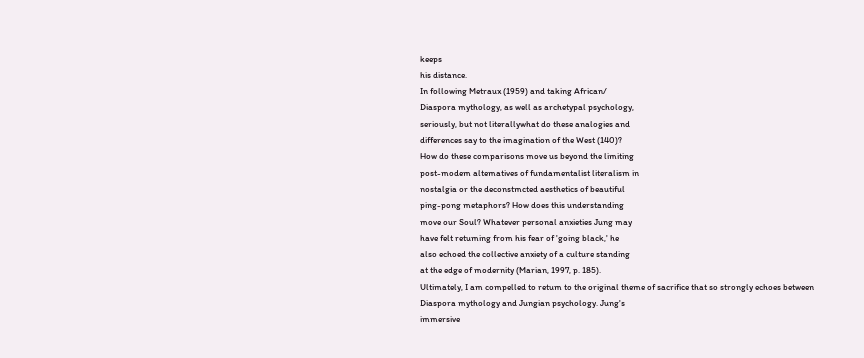keeps
his distance.
In following Metraux (1959) and taking African/
Diaspora mythology, as well as archetypal psychology,
seriously, but not literallywhat do these analogies and
differences say to the imagination of the West (140)?
How do these comparisons move us beyond the limiting
post-modem altematives of fundamentalist literalism in
nostalgia or the deconstmcted aesthetics of beautiful
ping-pong metaphors? How does this understanding
move our Soul? Whatever personal anxieties Jung may
have felt retuming from his fear of 'going black,' he
also echoed the collective anxiety of a culture standing
at the edge of modernity (Marian, 1997, p. 185).
Ultimately, I am compelled to retum to the original theme of sacrifice that so strongly echoes between
Diaspora mythology and Jungian psychology. Jung's
immersive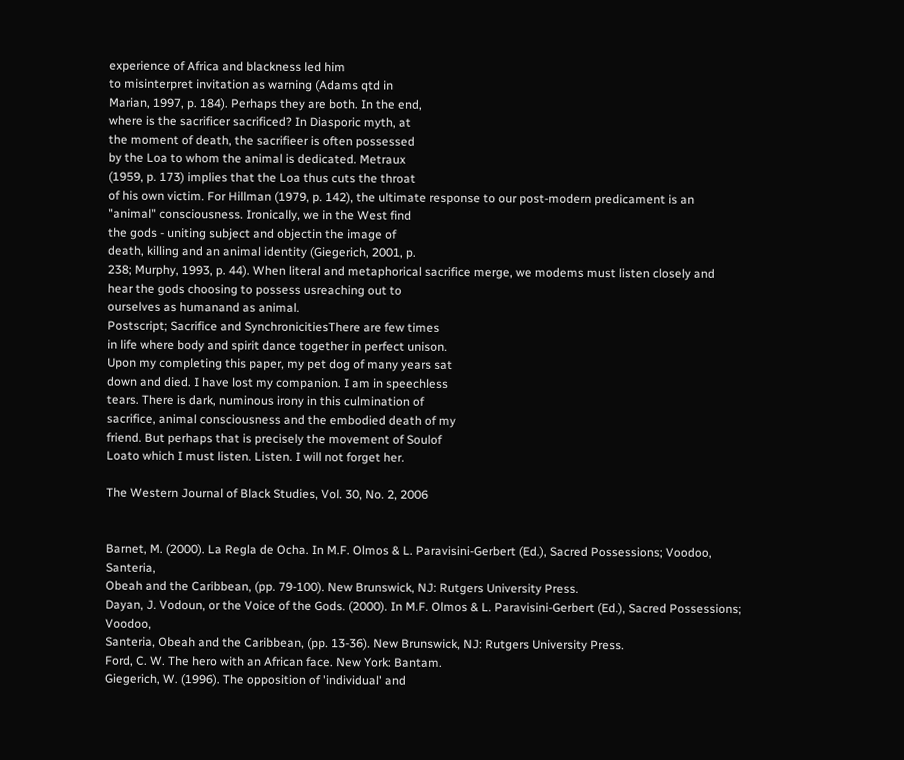experience of Africa and blackness led him
to misinterpret invitation as warning (Adams qtd in
Marian, 1997, p. 184). Perhaps they are both. In the end,
where is the sacrificer sacrificed? In Diasporic myth, at
the moment of death, the sacrifieer is often possessed
by the Loa to whom the animal is dedicated. Metraux
(1959, p. 173) implies that the Loa thus cuts the throat
of his own victim. For Hillman (1979, p. 142), the ultimate response to our post-modern predicament is an
"animal" consciousness. Ironically, we in the West find
the gods - uniting subject and objectin the image of
death, killing and an animal identity (Giegerich, 2001, p.
238; Murphy, 1993, p. 44). When literal and metaphorical sacrifice merge, we modems must listen closely and
hear the gods choosing to possess usreaching out to
ourselves as humanand as animal.
Postscript; Sacrifice and SynchronicitiesThere are few times
in life where body and spirit dance together in perfect unison.
Upon my completing this paper, my pet dog of many years sat
down and died. I have lost my companion. I am in speechless
tears. There is dark, numinous irony in this culmination of
sacrifice, animal consciousness and the embodied death of my
friend. But perhaps that is precisely the movement of Soulof
Loato which I must listen. Listen. I will not forget her.

The Western Journal of Black Studies, Vol. 30, No. 2, 2006


Barnet, M. (2000). La Regla de Ocha. In M.F. Olmos & L. Paravisini-Gerbert (Ed.), Sacred Possessions; Voodoo, Santeria,
Obeah and the Caribbean, (pp. 79-100). New Brunswick, NJ: Rutgers University Press.
Dayan, J. Vodoun, or the Voice of the Gods. (2000). In M.F. Olmos & L. Paravisini-Gerbert (Ed.), Sacred Possessions; Voodoo,
Santeria, Obeah and the Caribbean, (pp. 13-36). New Brunswick, NJ: Rutgers University Press.
Ford, C. W. The hero with an African face. New York: Bantam.
Giegerich, W. (1996). The opposition of 'individual' and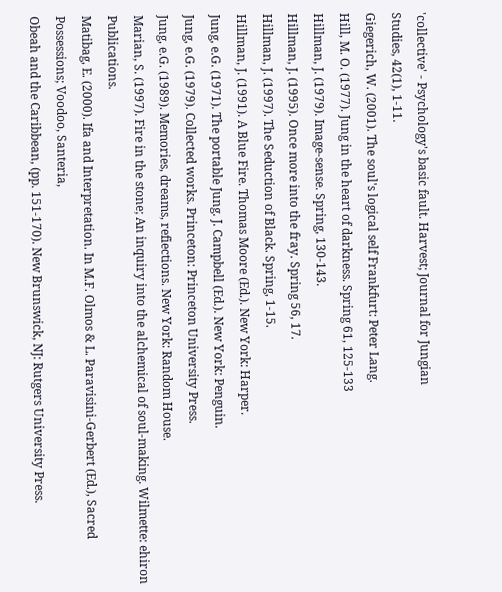'collective' - Psychology's basic fault. Harvest; Journal for Jungian
Studies, 42(1), 1-11.
Giegerich, W. (2001). The soul's logical self Frankfurt: Peter Lang.
Hill, M. O. (1977). Jung in the heart of darkness. Spring 61, 125-133
Hillman, J. (1979). Image-sense. Spring, 130-143.
Hillman, J. (1995). Once more into the fray. Spring 56, 17.
Hillman, J. (1997). The Seduction of Black. Spring, 1-15.
Hillman, J. (1991). A Blue Fire. Thomas Moore (Ed.). New York: Harper.
Jung, e.G. (1971). The portable Jung. J. Campbell (Ed.). New York: Penguin.
Jung, e.G. (1979). Collected works. Princeton: Princeton University Press.
Jung, e.G. (1989). Memories, dreams, refiections. New York: Random House.
Marian, S. (1997). Fire in the stone; An inquiry into the alchemical of soul-making. Wilmette: ehiron Publications.
Matibag, E. (2000). Ifa and Interpretation. In M.F. Olmos & L. Paravisini-Gerbert (Ed.), Sacred Possessions; Voodoo, Santeria,
Obeah and the Caribbean, (pp. 151-170). New Brunswick, NJ: Rutgers University Press.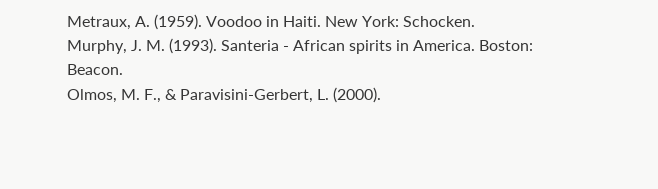Metraux, A. (1959). Voodoo in Haiti. New York: Schocken.
Murphy, J. M. (1993). Santeria - African spirits in America. Boston: Beacon.
Olmos, M. F., & Paravisini-Gerbert, L. (2000).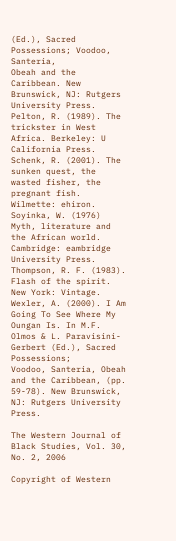(Ed.), Sacred Possessions; Voodoo, Santeria,
Obeah and the Caribbean. New Brunswick, NJ: Rutgers University Press.
Pelton, R. (1989). The trickster in West Africa. Berkeley: U California Press.
Schenk, R. (2001). The sunken quest, the wasted fisher, the pregnant fish. Wilmette: ehiron.
Soyinka, W. (1976) Myth, literature and the African world. Cambridge: eambridge University Press.
Thompson, R. F. (1983). Flash of the spirit. New York: Vintage.
Wexler, A. (2000). I Am Going To See Where My Oungan Is. In M.F. Olmos & L. Paravisini-Gerbert (Ed.), Sacred Possessions;
Voodoo, Santeria, Obeah and the Caribbean, (pp. 59-78). New Brunswick, NJ: Rutgers University Press.

The Western Journal of Black Studies, Vol. 30, No. 2, 2006

Copyright of Western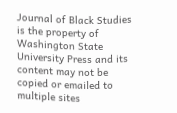Journal of Black Studies is the property of Washington State University Press and its
content may not be copied or emailed to multiple sites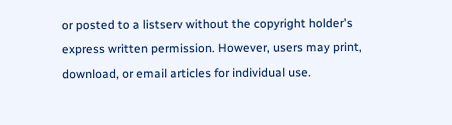or posted to a listserv without the copyright holder's
express written permission. However, users may print, download, or email articles for individual use.